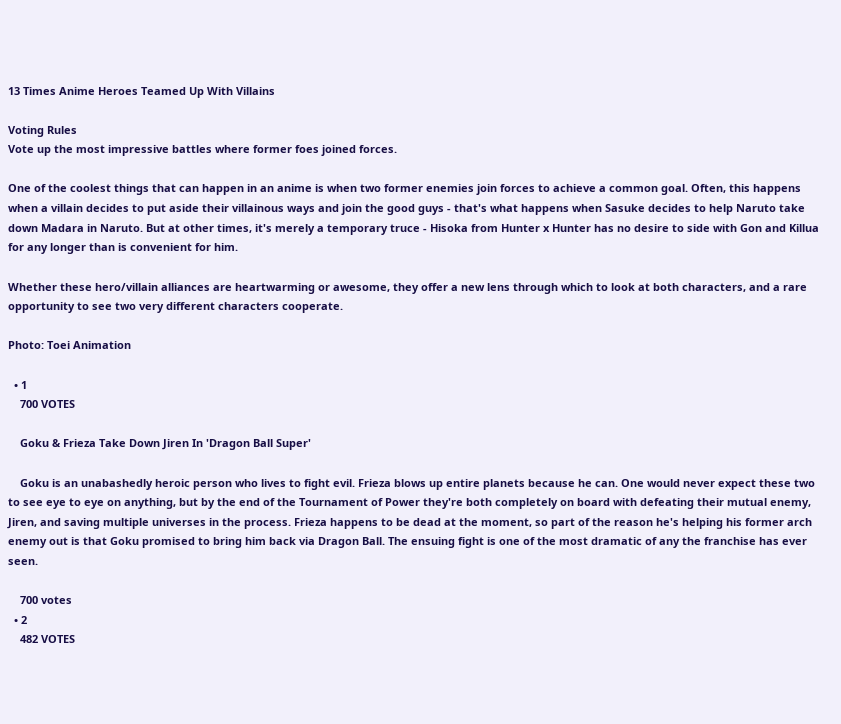13 Times Anime Heroes Teamed Up With Villains

Voting Rules
Vote up the most impressive battles where former foes joined forces.

One of the coolest things that can happen in an anime is when two former enemies join forces to achieve a common goal. Often, this happens when a villain decides to put aside their villainous ways and join the good guys - that's what happens when Sasuke decides to help Naruto take down Madara in Naruto. But at other times, it's merely a temporary truce - Hisoka from Hunter x Hunter has no desire to side with Gon and Killua for any longer than is convenient for him.

Whether these hero/villain alliances are heartwarming or awesome, they offer a new lens through which to look at both characters, and a rare opportunity to see two very different characters cooperate.

Photo: Toei Animation

  • 1
    700 VOTES

    Goku & Frieza Take Down Jiren In 'Dragon Ball Super'

    Goku is an unabashedly heroic person who lives to fight evil. Frieza blows up entire planets because he can. One would never expect these two to see eye to eye on anything, but by the end of the Tournament of Power they're both completely on board with defeating their mutual enemy, Jiren, and saving multiple universes in the process. Frieza happens to be dead at the moment, so part of the reason he's helping his former arch enemy out is that Goku promised to bring him back via Dragon Ball. The ensuing fight is one of the most dramatic of any the franchise has ever seen.

    700 votes
  • 2
    482 VOTES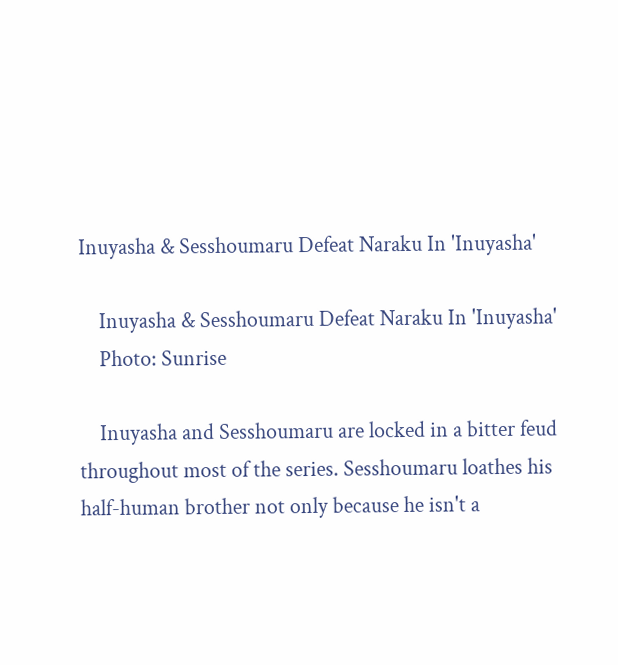Inuyasha & Sesshoumaru Defeat Naraku In 'Inuyasha'

    Inuyasha & Sesshoumaru Defeat Naraku In 'Inuyasha'
    Photo: Sunrise

    Inuyasha and Sesshoumaru are locked in a bitter feud throughout most of the series. Sesshoumaru loathes his half-human brother not only because he isn't a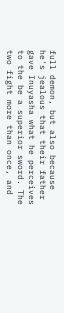full demon, but also because he's jealous that their father gave Inuyasha what he perceives to the be a superior sword. The two fight more than once, and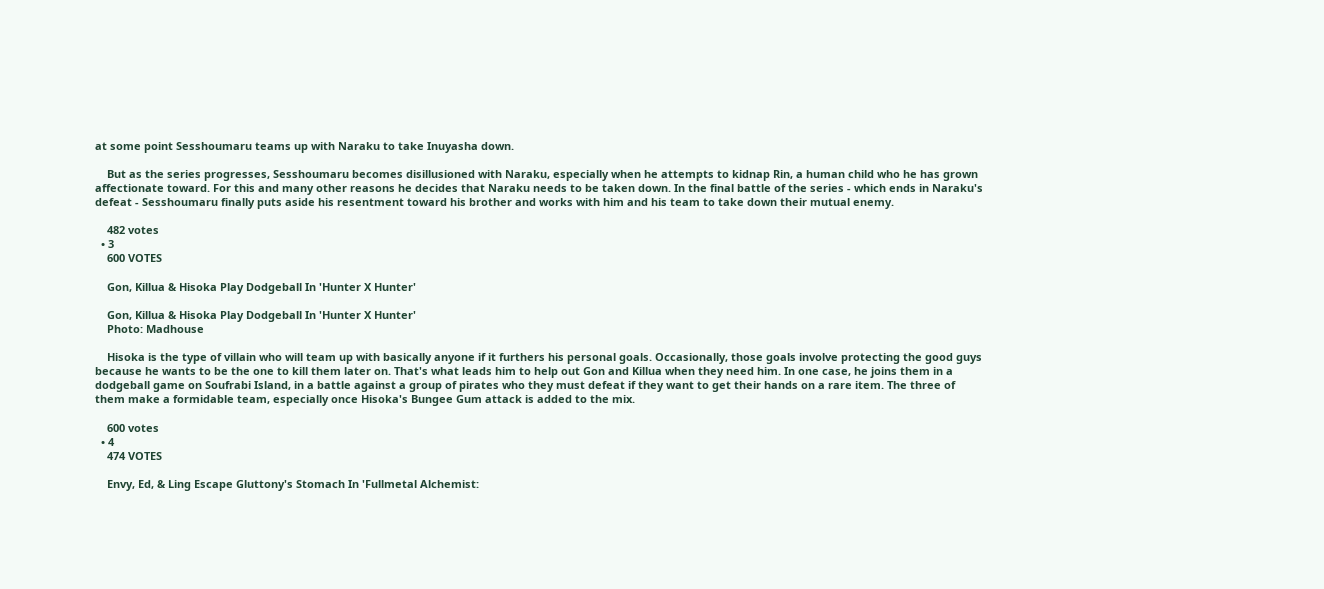at some point Sesshoumaru teams up with Naraku to take Inuyasha down.

    But as the series progresses, Sesshoumaru becomes disillusioned with Naraku, especially when he attempts to kidnap Rin, a human child who he has grown affectionate toward. For this and many other reasons he decides that Naraku needs to be taken down. In the final battle of the series - which ends in Naraku's defeat - Sesshoumaru finally puts aside his resentment toward his brother and works with him and his team to take down their mutual enemy.

    482 votes
  • 3
    600 VOTES

    Gon, Killua & Hisoka Play Dodgeball In 'Hunter X Hunter'

    Gon, Killua & Hisoka Play Dodgeball In 'Hunter X Hunter'
    Photo: Madhouse

    Hisoka is the type of villain who will team up with basically anyone if it furthers his personal goals. Occasionally, those goals involve protecting the good guys because he wants to be the one to kill them later on. That's what leads him to help out Gon and Killua when they need him. In one case, he joins them in a dodgeball game on Soufrabi Island, in a battle against a group of pirates who they must defeat if they want to get their hands on a rare item. The three of them make a formidable team, especially once Hisoka's Bungee Gum attack is added to the mix.

    600 votes
  • 4
    474 VOTES

    Envy, Ed, & Ling Escape Gluttony's Stomach In 'Fullmetal Alchemist: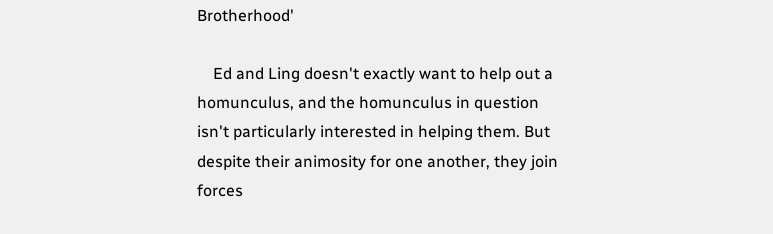Brotherhood'

    Ed and Ling doesn't exactly want to help out a homunculus, and the homunculus in question isn't particularly interested in helping them. But despite their animosity for one another, they join forces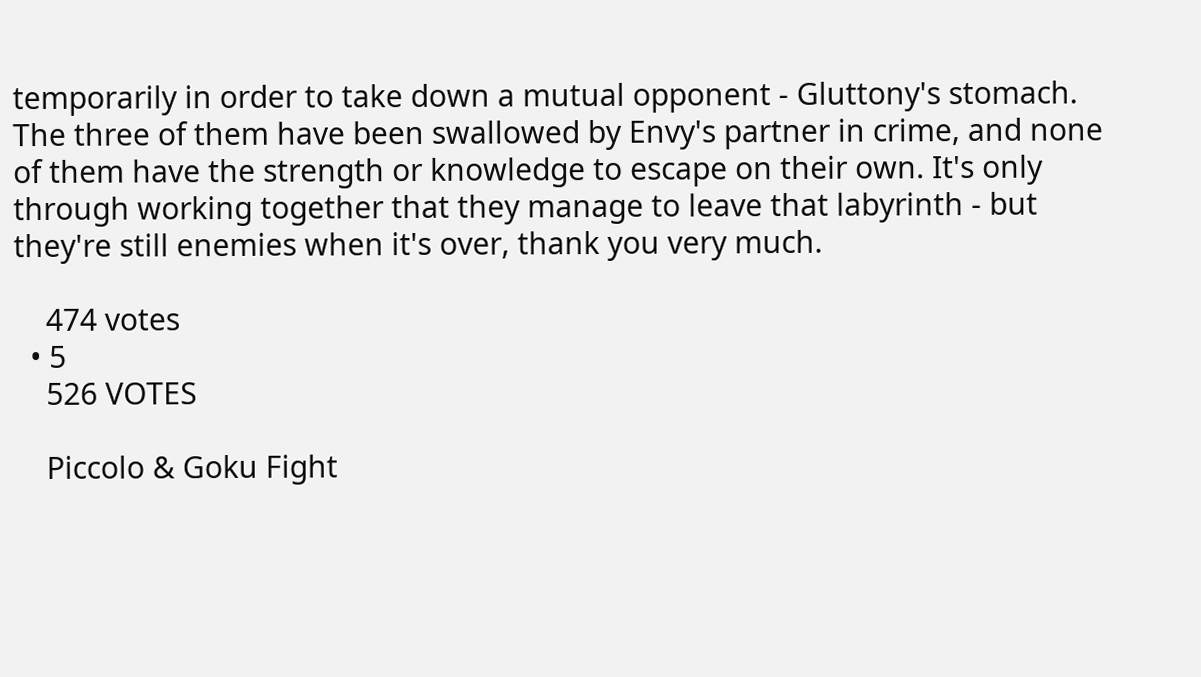temporarily in order to take down a mutual opponent - Gluttony's stomach. The three of them have been swallowed by Envy's partner in crime, and none of them have the strength or knowledge to escape on their own. It's only through working together that they manage to leave that labyrinth - but they're still enemies when it's over, thank you very much.

    474 votes
  • 5
    526 VOTES

    Piccolo & Goku Fight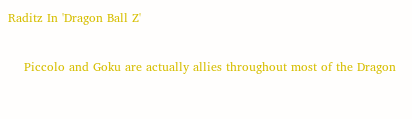Raditz In 'Dragon Ball Z'

    Piccolo and Goku are actually allies throughout most of the Dragon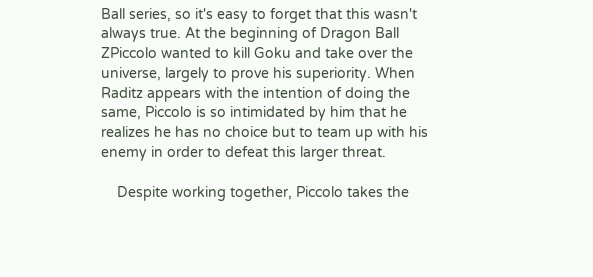Ball series, so it's easy to forget that this wasn't always true. At the beginning of Dragon Ball ZPiccolo wanted to kill Goku and take over the universe, largely to prove his superiority. When Raditz appears with the intention of doing the same, Piccolo is so intimidated by him that he realizes he has no choice but to team up with his enemy in order to defeat this larger threat.

    Despite working together, Piccolo takes the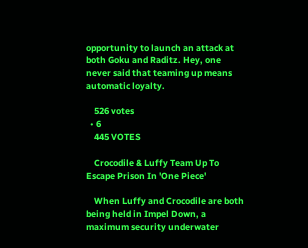opportunity to launch an attack at both Goku and Raditz. Hey, one never said that teaming up means automatic loyalty.

    526 votes
  • 6
    445 VOTES

    Crocodile & Luffy Team Up To Escape Prison In 'One Piece'

    When Luffy and Crocodile are both being held in Impel Down, a maximum security underwater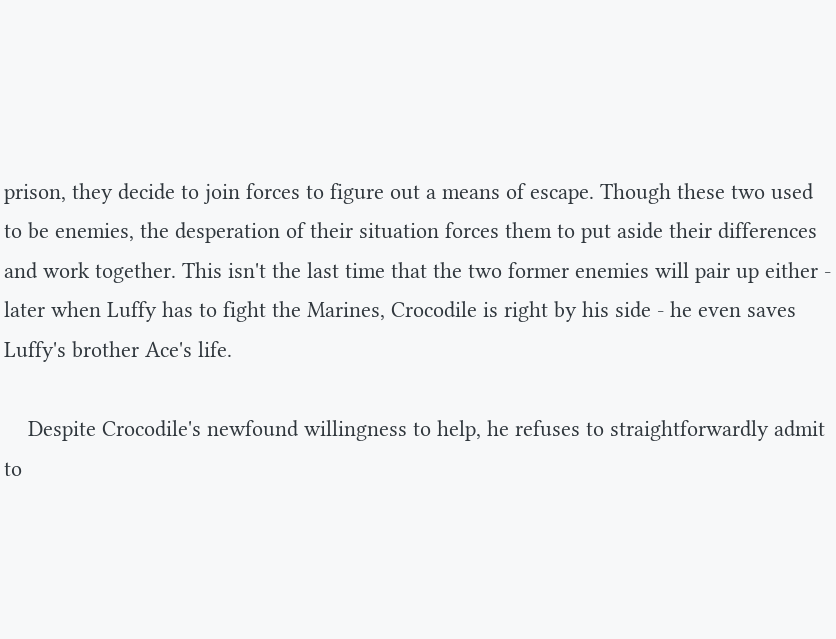prison, they decide to join forces to figure out a means of escape. Though these two used to be enemies, the desperation of their situation forces them to put aside their differences and work together. This isn't the last time that the two former enemies will pair up either - later when Luffy has to fight the Marines, Crocodile is right by his side - he even saves Luffy's brother Ace's life.

    Despite Crocodile's newfound willingness to help, he refuses to straightforwardly admit to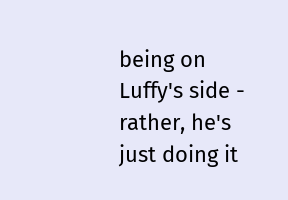being on Luffy's side - rather, he's just doing it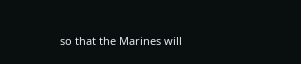so that the Marines will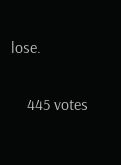lose.

    445 votes